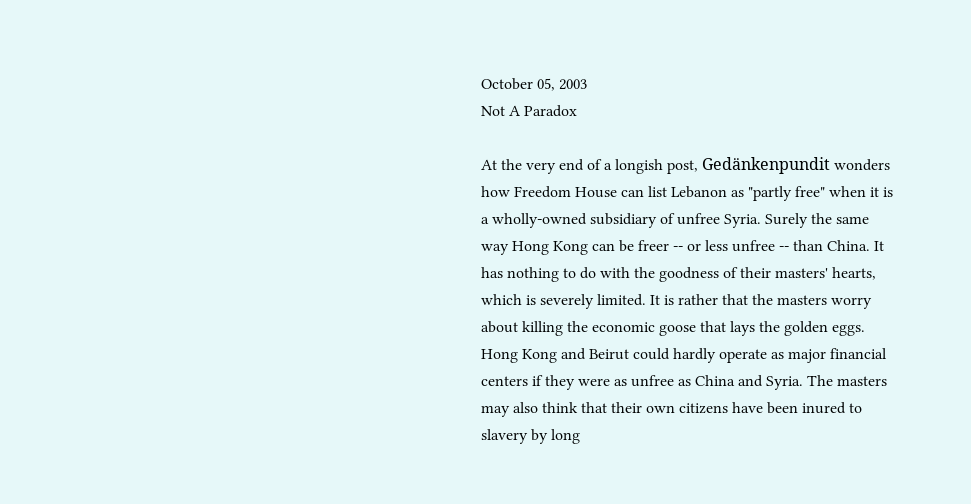October 05, 2003
Not A Paradox

At the very end of a longish post, Gedänkenpundit wonders how Freedom House can list Lebanon as "partly free" when it is a wholly-owned subsidiary of unfree Syria. Surely the same way Hong Kong can be freer -- or less unfree -- than China. It has nothing to do with the goodness of their masters' hearts, which is severely limited. It is rather that the masters worry about killing the economic goose that lays the golden eggs. Hong Kong and Beirut could hardly operate as major financial centers if they were as unfree as China and Syria. The masters may also think that their own citizens have been inured to slavery by long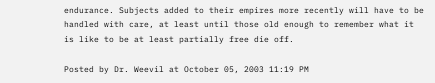endurance. Subjects added to their empires more recently will have to be handled with care, at least until those old enough to remember what it is like to be at least partially free die off.

Posted by Dr. Weevil at October 05, 2003 11:19 PM